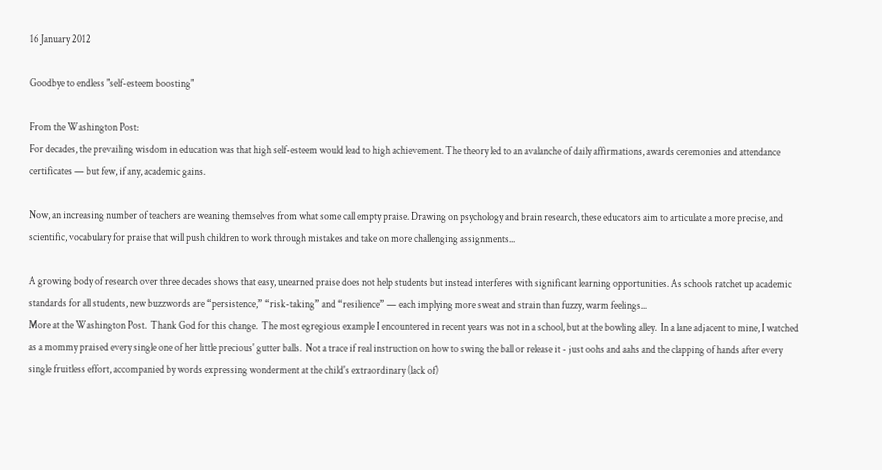16 January 2012

Goodbye to endless "self-esteem boosting"

From the Washington Post:
For decades, the prevailing wisdom in education was that high self-esteem would lead to high achievement. The theory led to an avalanche of daily affirmations, awards ceremonies and attendance certificates — but few, if any, academic gains.

Now, an increasing number of teachers are weaning themselves from what some call empty praise. Drawing on psychology and brain research, these educators aim to articulate a more precise, and scientific, vocabulary for praise that will push children to work through mistakes and take on more challenging assignments...

A growing body of research over three decades shows that easy, unearned praise does not help students but instead interferes with significant learning opportunities. As schools ratchet up academic standards for all students, new buzzwords are “persistence,” “risk-taking” and “resilience” — each implying more sweat and strain than fuzzy, warm feelings...
More at the Washington Post.  Thank God for this change.  The most egregious example I encountered in recent years was not in a school, but at the bowling alley.  In a lane adjacent to mine, I watched as a mommy praised every single one of her little precious' gutter balls.  Not a trace if real instruction on how to swing the ball or release it - just oohs and aahs and the clapping of hands after every single fruitless effort, accompanied by words expressing wonderment at the child's extraordinary (lack of)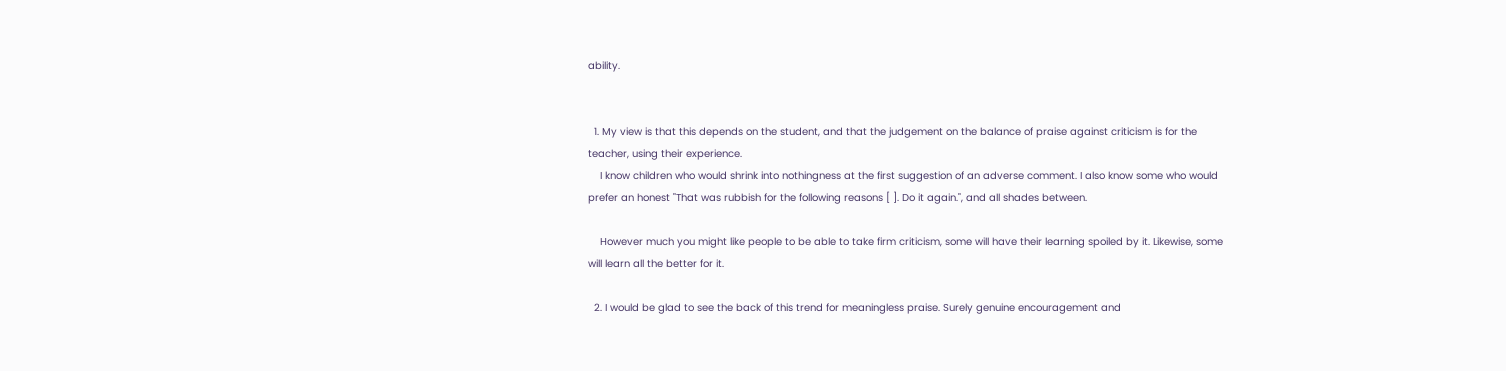ability.


  1. My view is that this depends on the student, and that the judgement on the balance of praise against criticism is for the teacher, using their experience.
    I know children who would shrink into nothingness at the first suggestion of an adverse comment. I also know some who would prefer an honest "That was rubbish for the following reasons [ ]. Do it again.", and all shades between.

    However much you might like people to be able to take firm criticism, some will have their learning spoiled by it. Likewise, some will learn all the better for it.

  2. I would be glad to see the back of this trend for meaningless praise. Surely genuine encouragement and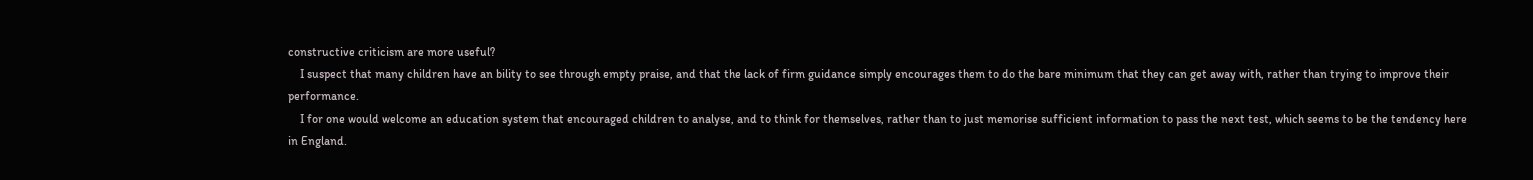constructive criticism are more useful?
    I suspect that many children have an bility to see through empty praise, and that the lack of firm guidance simply encourages them to do the bare minimum that they can get away with, rather than trying to improve their performance.
    I for one would welcome an education system that encouraged children to analyse, and to think for themselves, rather than to just memorise sufficient information to pass the next test, which seems to be the tendency here in England.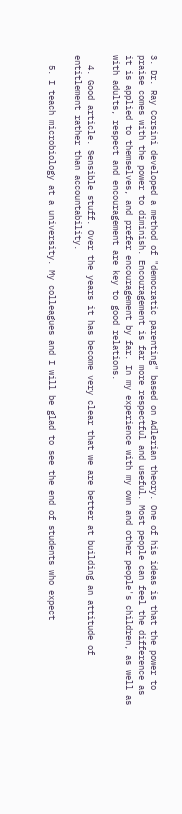3. Dr. Ray Corsini developed a method of "democratic parenting" based on Adlerian theory. One of his ideas is that the power to praise comes with the power to diminish. Encouragement is far more respectful and useful. Most people can feel the difference as it is applied to themselves, and prefer encouragement by far. In my experience with my own and other people's children, as well as with adults, respect and encouragement are key to good relations.

  4. Good article. Sensible stuff. Over the years it has become very clear that we are better at building an attitude of entitlement rather than accountability.

  5. I teach microbiology at a university. My colleagues and I will be glad to see the end of students who expect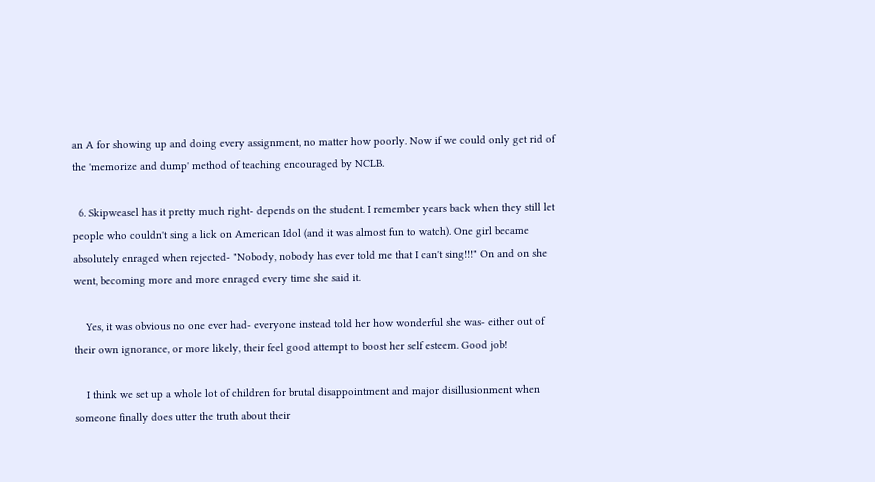an A for showing up and doing every assignment, no matter how poorly. Now if we could only get rid of the 'memorize and dump' method of teaching encouraged by NCLB.

  6. Skipweasel has it pretty much right- depends on the student. I remember years back when they still let people who couldn't sing a lick on American Idol (and it was almost fun to watch). One girl became absolutely enraged when rejected- "Nobody, nobody has ever told me that I can't sing!!!" On and on she went, becoming more and more enraged every time she said it.

    Yes, it was obvious no one ever had- everyone instead told her how wonderful she was- either out of their own ignorance, or more likely, their feel good attempt to boost her self esteem. Good job!

    I think we set up a whole lot of children for brutal disappointment and major disillusionment when someone finally does utter the truth about their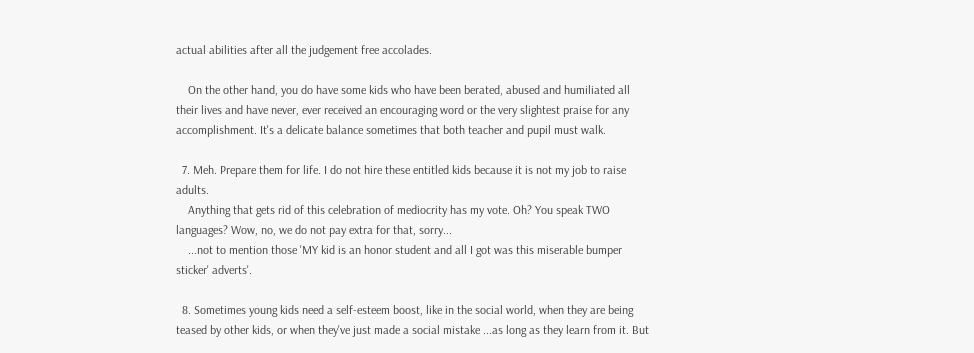actual abilities after all the judgement free accolades.

    On the other hand, you do have some kids who have been berated, abused and humiliated all their lives and have never, ever received an encouraging word or the very slightest praise for any accomplishment. It's a delicate balance sometimes that both teacher and pupil must walk.

  7. Meh. Prepare them for life. I do not hire these entitled kids because it is not my job to raise adults.
    Anything that gets rid of this celebration of mediocrity has my vote. Oh? You speak TWO languages? Wow, no, we do not pay extra for that, sorry...
    ...not to mention those 'MY kid is an honor student and all I got was this miserable bumper sticker' adverts'.

  8. Sometimes young kids need a self-esteem boost, like in the social world, when they are being teased by other kids, or when they've just made a social mistake ...as long as they learn from it. But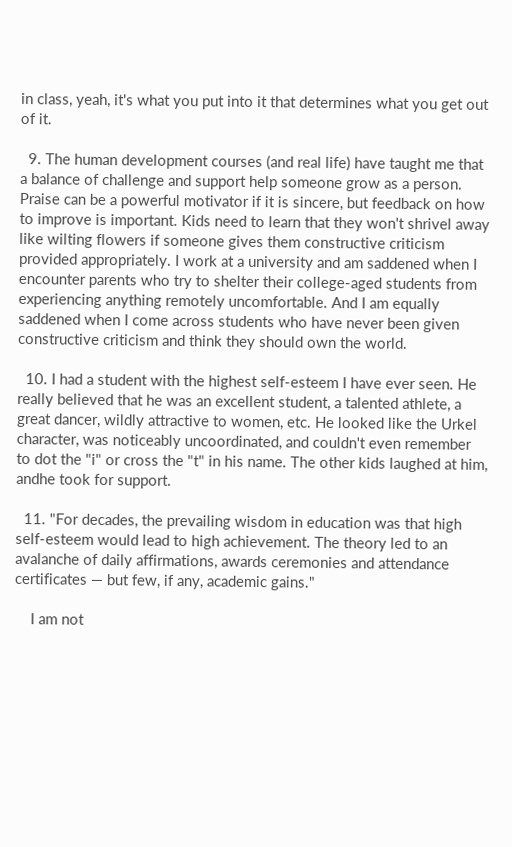in class, yeah, it's what you put into it that determines what you get out of it.

  9. The human development courses (and real life) have taught me that a balance of challenge and support help someone grow as a person. Praise can be a powerful motivator if it is sincere, but feedback on how to improve is important. Kids need to learn that they won't shrivel away like wilting flowers if someone gives them constructive criticism provided appropriately. I work at a university and am saddened when I encounter parents who try to shelter their college-aged students from experiencing anything remotely uncomfortable. And I am equally saddened when I come across students who have never been given constructive criticism and think they should own the world.

  10. I had a student with the highest self-esteem I have ever seen. He really believed that he was an excellent student, a talented athlete, a great dancer, wildly attractive to women, etc. He looked like the Urkel character, was noticeably uncoordinated, and couldn't even remember to dot the "i" or cross the "t" in his name. The other kids laughed at him, andhe took for support.

  11. "For decades, the prevailing wisdom in education was that high self-esteem would lead to high achievement. The theory led to an avalanche of daily affirmations, awards ceremonies and attendance certificates — but few, if any, academic gains."

    I am not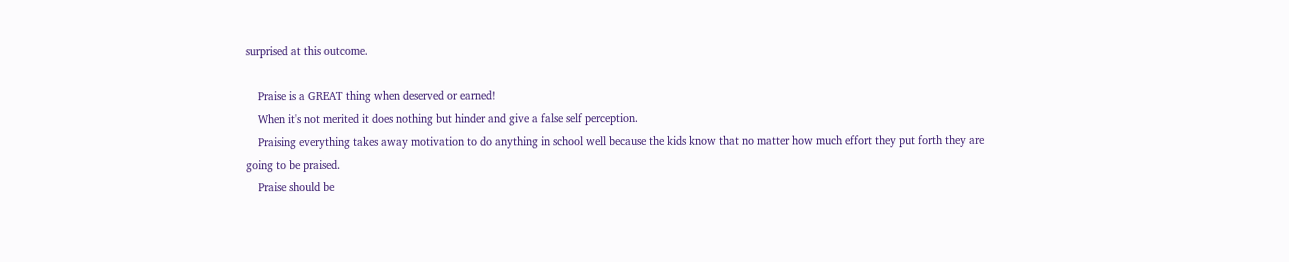surprised at this outcome.

    Praise is a GREAT thing when deserved or earned!
    When it's not merited it does nothing but hinder and give a false self perception.
    Praising everything takes away motivation to do anything in school well because the kids know that no matter how much effort they put forth they are going to be praised.
    Praise should be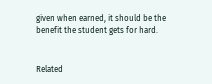given when earned, it should be the benefit the student gets for hard.


Related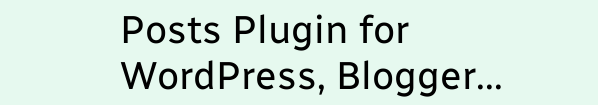Posts Plugin for WordPress, Blogger...